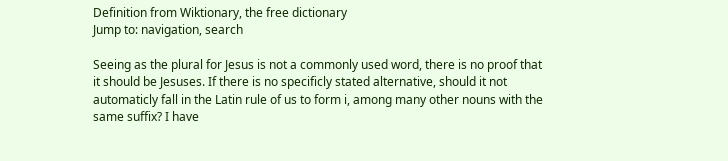Definition from Wiktionary, the free dictionary
Jump to: navigation, search

Seeing as the plural for Jesus is not a commonly used word, there is no proof that it should be Jesuses. If there is no specificly stated alternative, should it not automaticly fall in the Latin rule of us to form i, among many other nouns with the same suffix? I have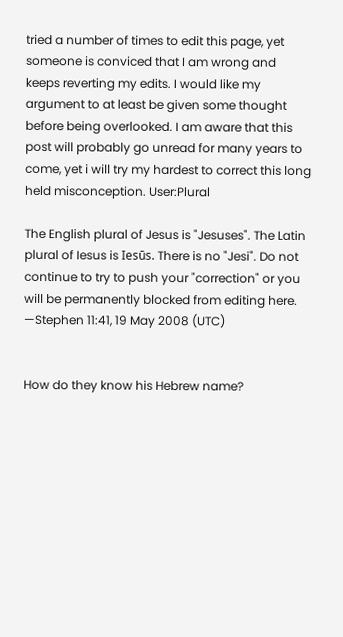tried a number of times to edit this page, yet someone is conviced that I am wrong and keeps reverting my edits. I would like my argument to at least be given some thought before being overlooked. I am aware that this post will probably go unread for many years to come, yet i will try my hardest to correct this long held misconception. User:Plural

The English plural of Jesus is "Jesuses". The Latin plural of Iesus is Iesūs. There is no "Jesi". Do not continue to try to push your "correction" or you will be permanently blocked from editing here. —Stephen 11:41, 19 May 2008 (UTC)


How do they know his Hebrew name?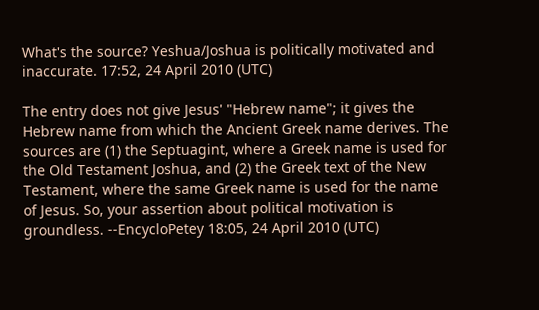What's the source? Yeshua/Joshua is politically motivated and inaccurate. 17:52, 24 April 2010 (UTC)

The entry does not give Jesus' "Hebrew name"; it gives the Hebrew name from which the Ancient Greek name derives. The sources are (1) the Septuagint, where a Greek name is used for the Old Testament Joshua, and (2) the Greek text of the New Testament, where the same Greek name is used for the name of Jesus. So, your assertion about political motivation is groundless. --EncycloPetey 18:05, 24 April 2010 (UTC)